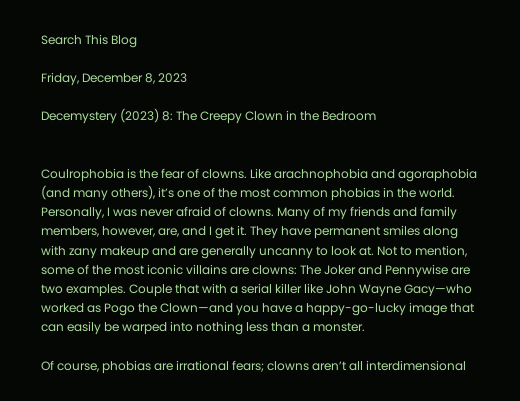Search This Blog

Friday, December 8, 2023

Decemystery (2023) 8: The Creepy Clown in the Bedroom


Coulrophobia is the fear of clowns. Like arachnophobia and agoraphobia (and many others), it’s one of the most common phobias in the world. Personally, I was never afraid of clowns. Many of my friends and family members, however, are, and I get it. They have permanent smiles along with zany makeup and are generally uncanny to look at. Not to mention, some of the most iconic villains are clowns: The Joker and Pennywise are two examples. Couple that with a serial killer like John Wayne Gacy—who worked as Pogo the Clown—and you have a happy-go-lucky image that can easily be warped into nothing less than a monster.

Of course, phobias are irrational fears; clowns aren’t all interdimensional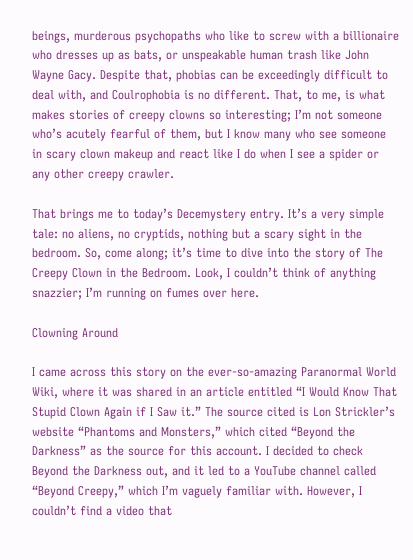beings, murderous psychopaths who like to screw with a billionaire who dresses up as bats, or unspeakable human trash like John Wayne Gacy. Despite that, phobias can be exceedingly difficult to deal with, and Coulrophobia is no different. That, to me, is what makes stories of creepy clowns so interesting; I’m not someone who’s acutely fearful of them, but I know many who see someone in scary clown makeup and react like I do when I see a spider or any other creepy crawler.

That brings me to today’s Decemystery entry. It’s a very simple tale: no aliens, no cryptids, nothing but a scary sight in the bedroom. So, come along; it’s time to dive into the story of The Creepy Clown in the Bedroom. Look, I couldn’t think of anything snazzier; I’m running on fumes over here.

Clowning Around

I came across this story on the ever-so-amazing Paranormal World Wiki, where it was shared in an article entitled “I Would Know That Stupid Clown Again if I Saw it.” The source cited is Lon Strickler’s website “Phantoms and Monsters,” which cited “Beyond the Darkness” as the source for this account. I decided to check Beyond the Darkness out, and it led to a YouTube channel called “Beyond Creepy,” which I’m vaguely familiar with. However, I couldn’t find a video that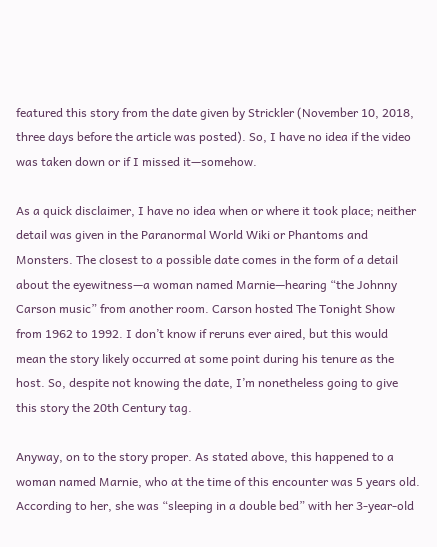featured this story from the date given by Strickler (November 10, 2018, three days before the article was posted). So, I have no idea if the video was taken down or if I missed it—somehow.

As a quick disclaimer, I have no idea when or where it took place; neither detail was given in the Paranormal World Wiki or Phantoms and Monsters. The closest to a possible date comes in the form of a detail about the eyewitness—a woman named Marnie—hearing “the Johnny Carson music” from another room. Carson hosted The Tonight Show from 1962 to 1992. I don’t know if reruns ever aired, but this would mean the story likely occurred at some point during his tenure as the host. So, despite not knowing the date, I’m nonetheless going to give this story the 20th Century tag.

Anyway, on to the story proper. As stated above, this happened to a woman named Marnie, who at the time of this encounter was 5 years old. According to her, she was “sleeping in a double bed” with her 3-year-old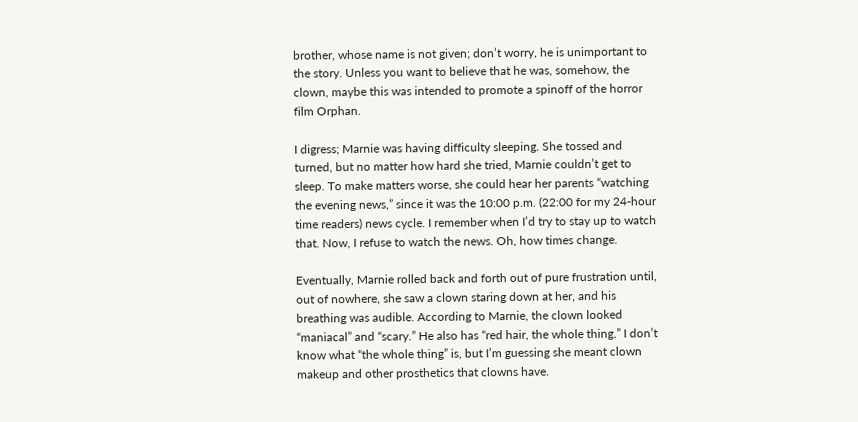brother, whose name is not given; don’t worry, he is unimportant to the story. Unless you want to believe that he was, somehow, the clown, maybe this was intended to promote a spinoff of the horror film Orphan.

I digress; Marnie was having difficulty sleeping. She tossed and turned, but no matter how hard she tried, Marnie couldn’t get to sleep. To make matters worse, she could hear her parents “watching the evening news,” since it was the 10:00 p.m. (22:00 for my 24-hour time readers) news cycle. I remember when I’d try to stay up to watch that. Now, I refuse to watch the news. Oh, how times change.

Eventually, Marnie rolled back and forth out of pure frustration until, out of nowhere, she saw a clown staring down at her, and his breathing was audible. According to Marnie, the clown looked “maniacal” and “scary.” He also has “red hair, the whole thing.” I don’t know what “the whole thing” is, but I’m guessing she meant clown makeup and other prosthetics that clowns have.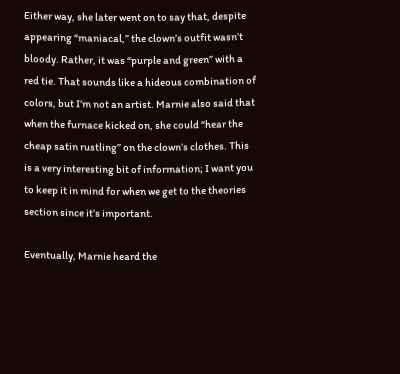Either way, she later went on to say that, despite appearing “maniacal,” the clown’s outfit wasn’t bloody. Rather, it was “purple and green” with a red tie. That sounds like a hideous combination of colors, but I’m not an artist. Marnie also said that when the furnace kicked on, she could “hear the cheap satin rustling” on the clown’s clothes. This is a very interesting bit of information; I want you to keep it in mind for when we get to the theories section since it’s important.

Eventually, Marnie heard the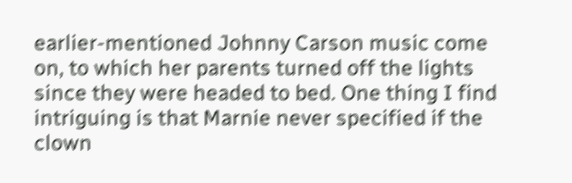earlier-mentioned Johnny Carson music come on, to which her parents turned off the lights since they were headed to bed. One thing I find intriguing is that Marnie never specified if the clown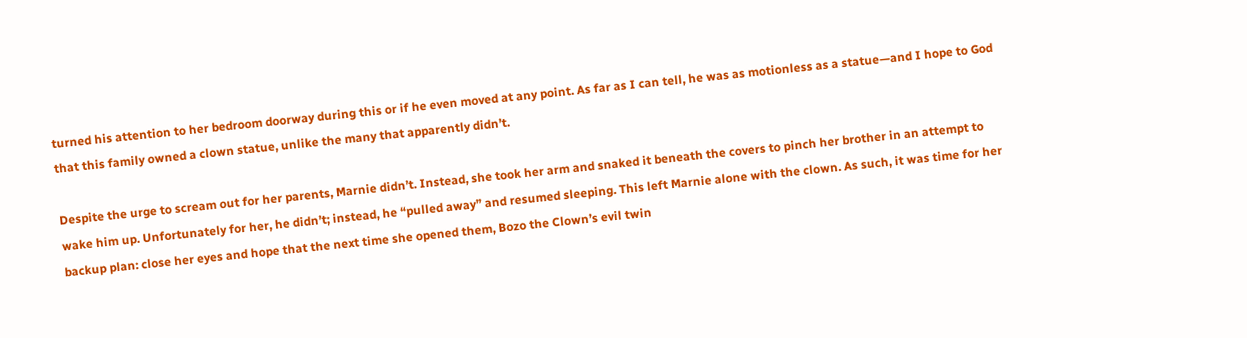turned his attention to her bedroom doorway during this or if he even moved at any point. As far as I can tell, he was as motionless as a statue—and I hope to God that this family owned a clown statue, unlike the many that apparently didn’t.

Despite the urge to scream out for her parents, Marnie didn’t. Instead, she took her arm and snaked it beneath the covers to pinch her brother in an attempt to wake him up. Unfortunately for her, he didn’t; instead, he “pulled away” and resumed sleeping. This left Marnie alone with the clown. As such, it was time for her backup plan: close her eyes and hope that the next time she opened them, Bozo the Clown’s evil twin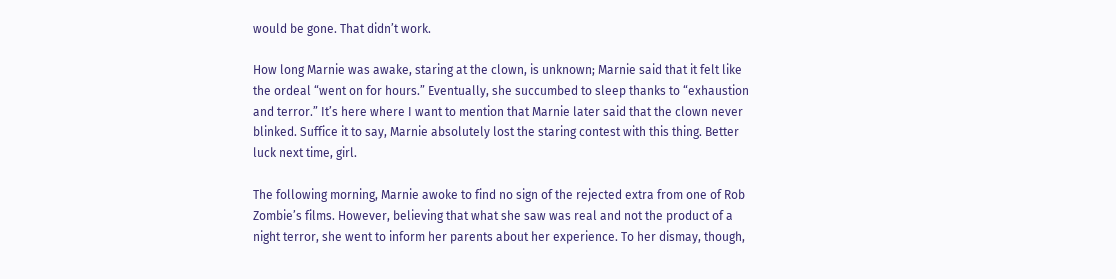would be gone. That didn’t work.

How long Marnie was awake, staring at the clown, is unknown; Marnie said that it felt like the ordeal “went on for hours.” Eventually, she succumbed to sleep thanks to “exhaustion and terror.” It’s here where I want to mention that Marnie later said that the clown never blinked. Suffice it to say, Marnie absolutely lost the staring contest with this thing. Better luck next time, girl.

The following morning, Marnie awoke to find no sign of the rejected extra from one of Rob Zombie’s films. However, believing that what she saw was real and not the product of a night terror, she went to inform her parents about her experience. To her dismay, though,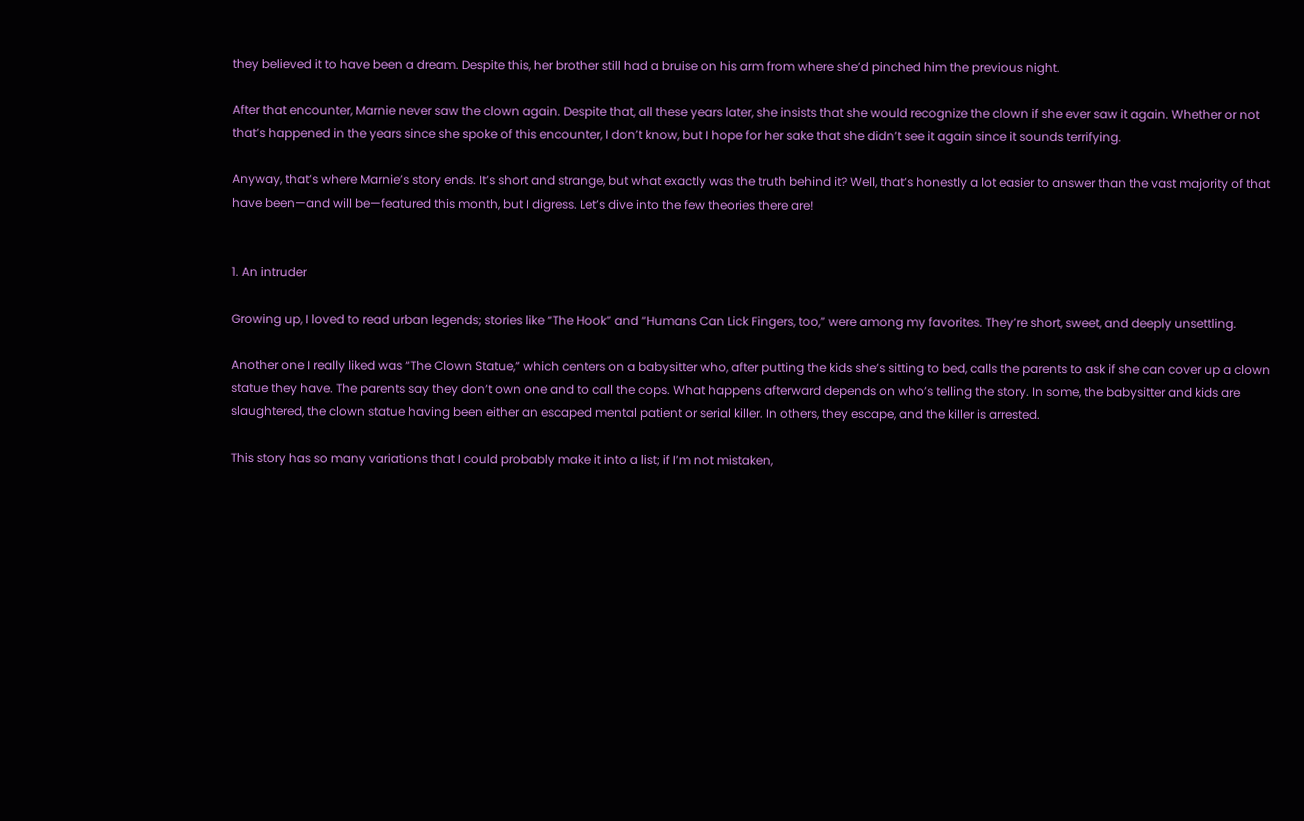they believed it to have been a dream. Despite this, her brother still had a bruise on his arm from where she’d pinched him the previous night.

After that encounter, Marnie never saw the clown again. Despite that, all these years later, she insists that she would recognize the clown if she ever saw it again. Whether or not that’s happened in the years since she spoke of this encounter, I don’t know, but I hope for her sake that she didn’t see it again since it sounds terrifying.

Anyway, that’s where Marnie’s story ends. It’s short and strange, but what exactly was the truth behind it? Well, that’s honestly a lot easier to answer than the vast majority of that have been—and will be—featured this month, but I digress. Let’s dive into the few theories there are!


1. An intruder

Growing up, I loved to read urban legends; stories like “The Hook” and “Humans Can Lick Fingers, too,” were among my favorites. They’re short, sweet, and deeply unsettling.

Another one I really liked was “The Clown Statue,” which centers on a babysitter who, after putting the kids she’s sitting to bed, calls the parents to ask if she can cover up a clown statue they have. The parents say they don’t own one and to call the cops. What happens afterward depends on who’s telling the story. In some, the babysitter and kids are slaughtered, the clown statue having been either an escaped mental patient or serial killer. In others, they escape, and the killer is arrested.

This story has so many variations that I could probably make it into a list; if I’m not mistaken,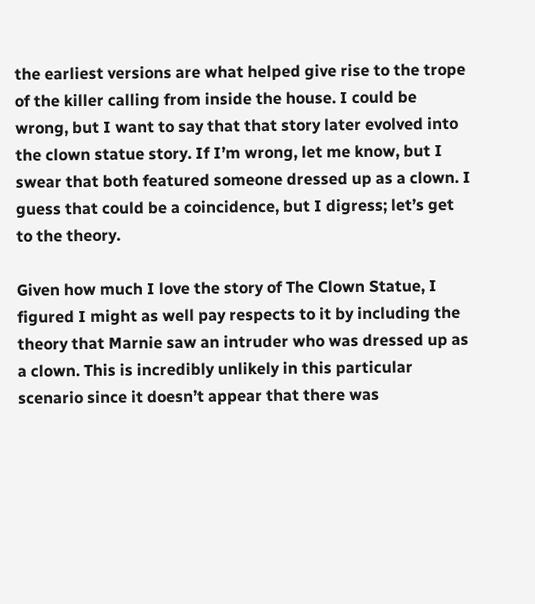the earliest versions are what helped give rise to the trope of the killer calling from inside the house. I could be wrong, but I want to say that that story later evolved into the clown statue story. If I’m wrong, let me know, but I swear that both featured someone dressed up as a clown. I guess that could be a coincidence, but I digress; let’s get to the theory.

Given how much I love the story of The Clown Statue, I figured I might as well pay respects to it by including the theory that Marnie saw an intruder who was dressed up as a clown. This is incredibly unlikely in this particular scenario since it doesn’t appear that there was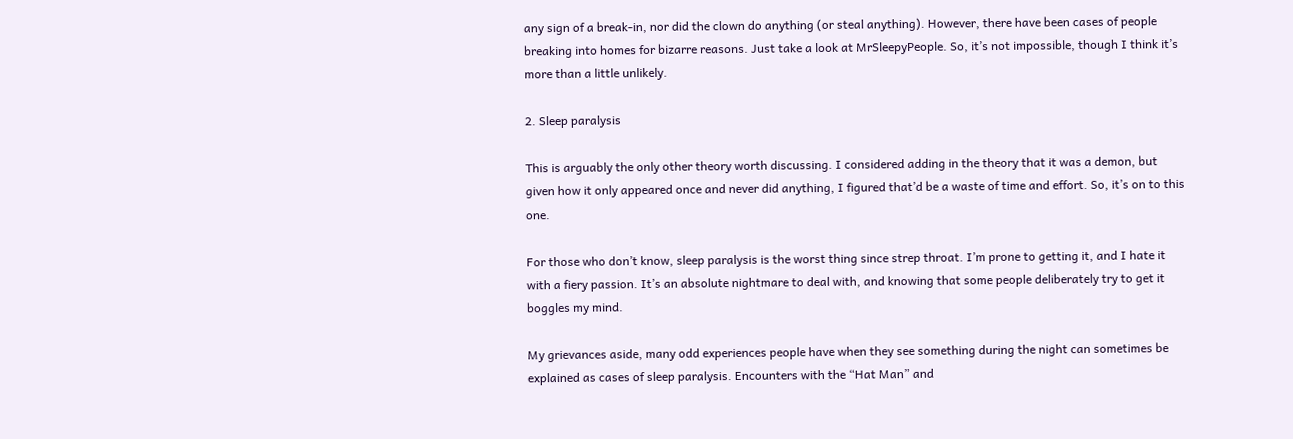any sign of a break-in, nor did the clown do anything (or steal anything). However, there have been cases of people breaking into homes for bizarre reasons. Just take a look at MrSleepyPeople. So, it’s not impossible, though I think it’s more than a little unlikely.

2. Sleep paralysis

This is arguably the only other theory worth discussing. I considered adding in the theory that it was a demon, but given how it only appeared once and never did anything, I figured that’d be a waste of time and effort. So, it’s on to this one.

For those who don’t know, sleep paralysis is the worst thing since strep throat. I’m prone to getting it, and I hate it with a fiery passion. It’s an absolute nightmare to deal with, and knowing that some people deliberately try to get it boggles my mind.

My grievances aside, many odd experiences people have when they see something during the night can sometimes be explained as cases of sleep paralysis. Encounters with the “Hat Man” and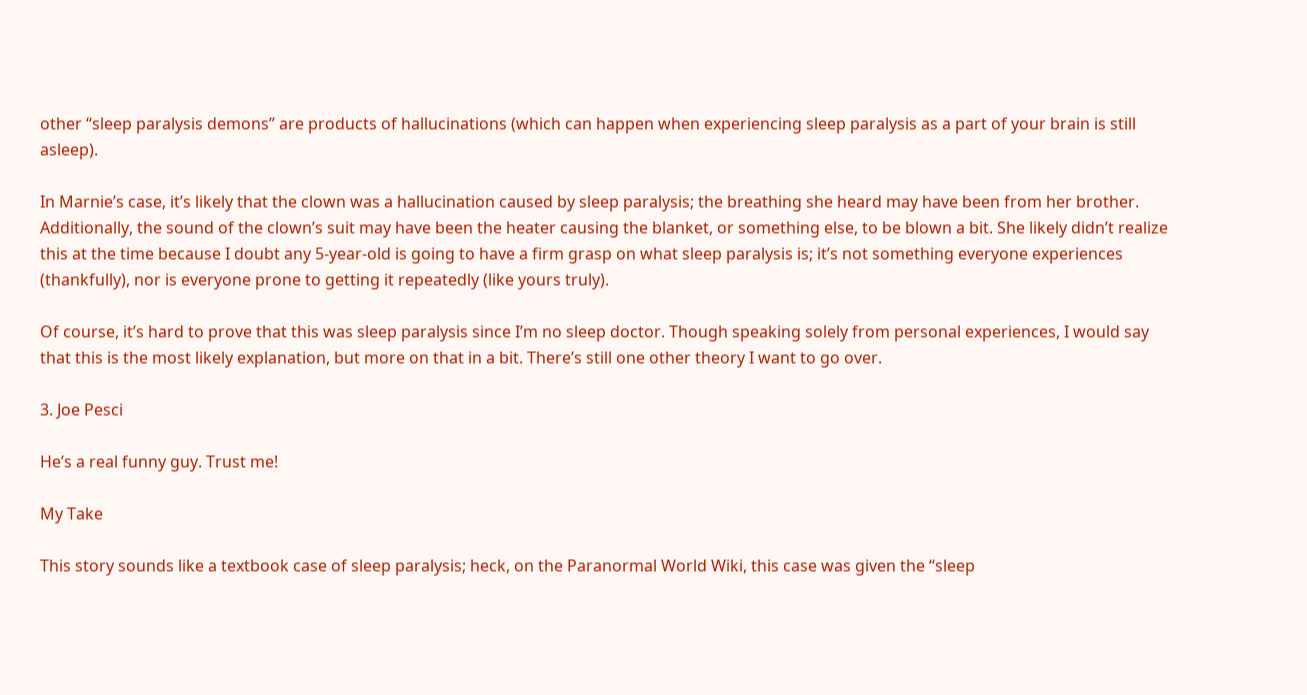other “sleep paralysis demons” are products of hallucinations (which can happen when experiencing sleep paralysis as a part of your brain is still asleep).

In Marnie’s case, it’s likely that the clown was a hallucination caused by sleep paralysis; the breathing she heard may have been from her brother. Additionally, the sound of the clown’s suit may have been the heater causing the blanket, or something else, to be blown a bit. She likely didn’t realize this at the time because I doubt any 5-year-old is going to have a firm grasp on what sleep paralysis is; it’s not something everyone experiences (thankfully), nor is everyone prone to getting it repeatedly (like yours truly).

Of course, it’s hard to prove that this was sleep paralysis since I’m no sleep doctor. Though speaking solely from personal experiences, I would say that this is the most likely explanation, but more on that in a bit. There’s still one other theory I want to go over.

3. Joe Pesci

He’s a real funny guy. Trust me!

My Take

This story sounds like a textbook case of sleep paralysis; heck, on the Paranormal World Wiki, this case was given the “sleep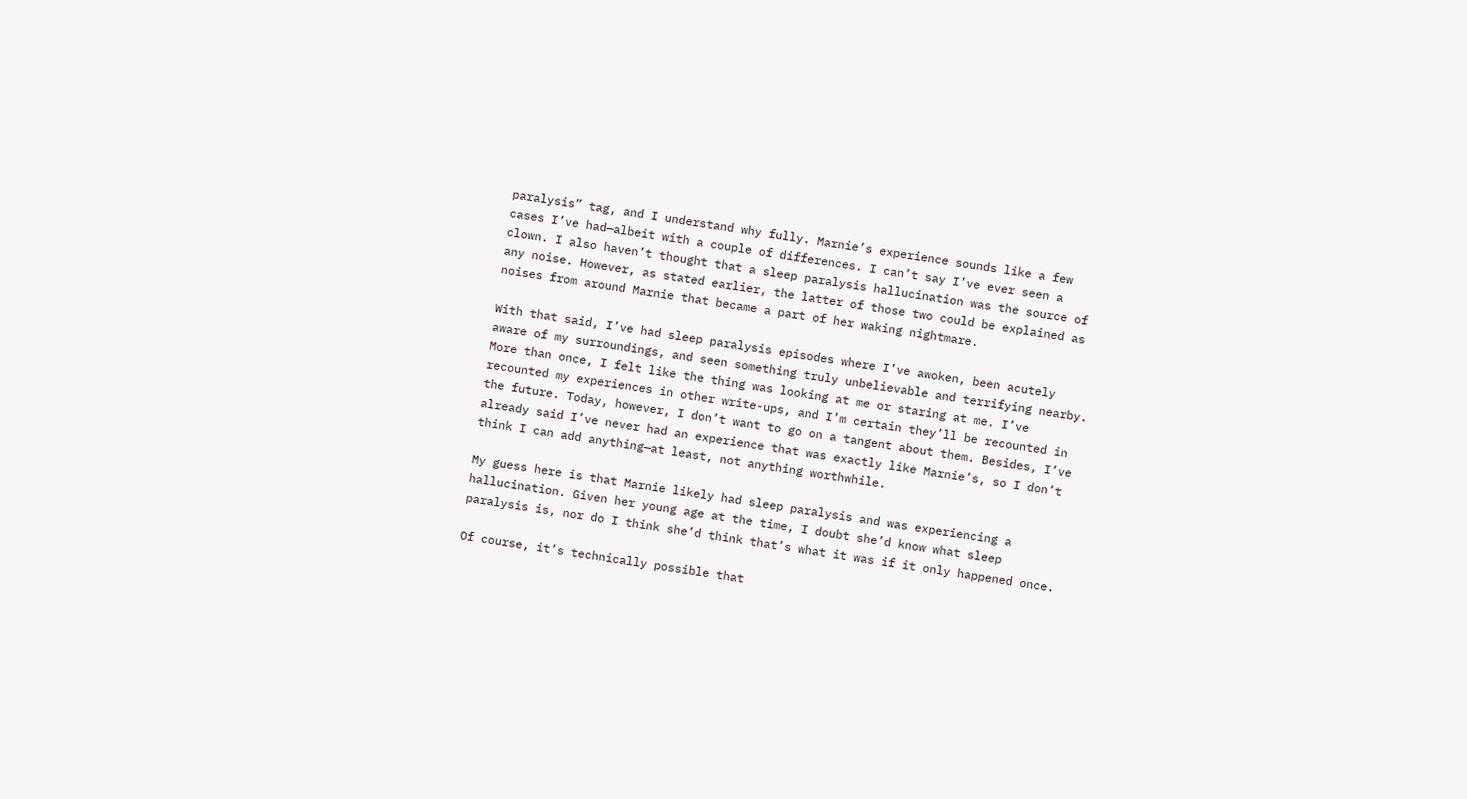paralysis” tag, and I understand why fully. Marnie’s experience sounds like a few cases I’ve had—albeit with a couple of differences. I can’t say I’ve ever seen a clown. I also haven’t thought that a sleep paralysis hallucination was the source of any noise. However, as stated earlier, the latter of those two could be explained as noises from around Marnie that became a part of her waking nightmare.

With that said, I’ve had sleep paralysis episodes where I’ve awoken, been acutely aware of my surroundings, and seen something truly unbelievable and terrifying nearby. More than once, I felt like the thing was looking at me or staring at me. I’ve recounted my experiences in other write-ups, and I’m certain they’ll be recounted in the future. Today, however, I don’t want to go on a tangent about them. Besides, I’ve already said I’ve never had an experience that was exactly like Marnie’s, so I don’t think I can add anything—at least, not anything worthwhile.

My guess here is that Marnie likely had sleep paralysis and was experiencing a hallucination. Given her young age at the time, I doubt she’d know what sleep paralysis is, nor do I think she’d think that’s what it was if it only happened once.

Of course, it’s technically possible that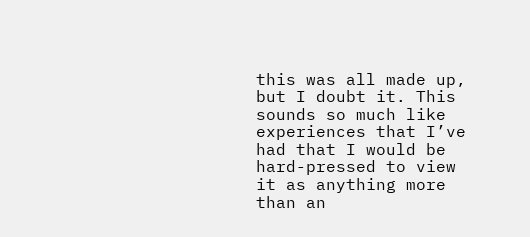this was all made up, but I doubt it. This sounds so much like experiences that I’ve had that I would be hard-pressed to view it as anything more than an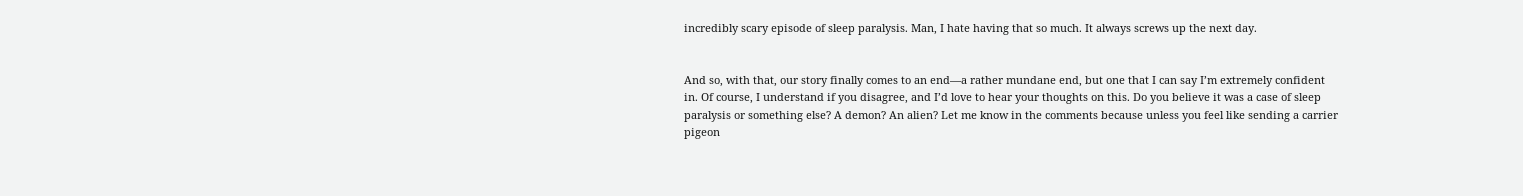incredibly scary episode of sleep paralysis. Man, I hate having that so much. It always screws up the next day.


And so, with that, our story finally comes to an end—a rather mundane end, but one that I can say I’m extremely confident in. Of course, I understand if you disagree, and I’d love to hear your thoughts on this. Do you believe it was a case of sleep paralysis or something else? A demon? An alien? Let me know in the comments because unless you feel like sending a carrier pigeon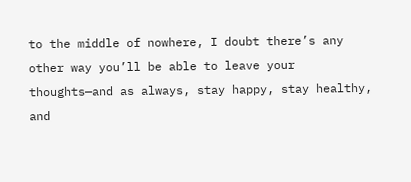to the middle of nowhere, I doubt there’s any other way you’ll be able to leave your thoughts—and as always, stay happy, stay healthy, and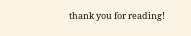thank you for reading!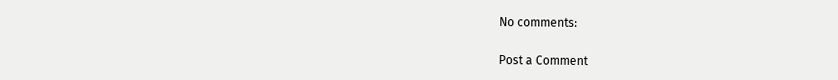No comments:

Post a Comment